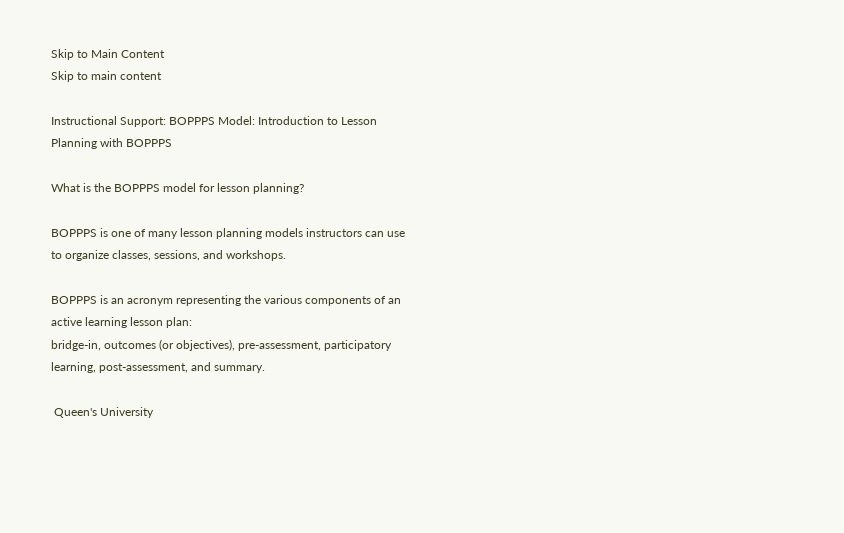Skip to Main Content
Skip to main content

Instructional Support: BOPPPS Model: Introduction to Lesson Planning with BOPPPS

What is the BOPPPS model for lesson planning?

BOPPPS is one of many lesson planning models instructors can use to organize classes, sessions, and workshops.

BOPPPS is an acronym representing the various components of an active learning lesson plan:
bridge-in, outcomes (or objectives), pre-assessment, participatory learning, post-assessment, and summary.

 Queen's University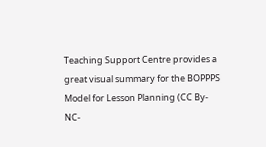Teaching Support Centre provides a great visual summary for the BOPPPS Model for Lesson Planning (CC By-NC-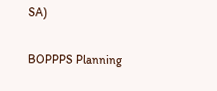SA)

BOPPPS Planning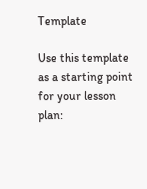Template

Use this template as a starting point for your lesson plan: